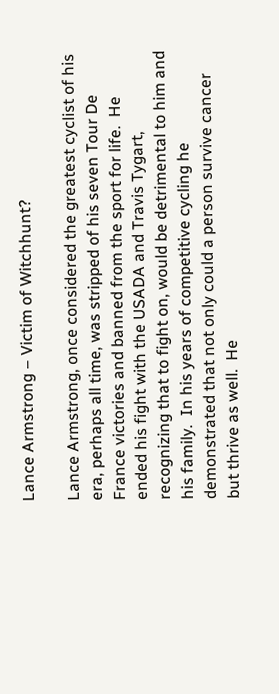Lance Armstrong – Victim of Witchhunt?

Lance Armstrong, once considered the greatest cyclist of his era, perhaps all time, was stripped of his seven Tour De France victories and banned from the sport for life.  He ended his fight with the USADA and Travis Tygart, recognizing that to fight on, would be detrimental to him and his family.  In his years of competitive cycling he demonstrated that not only could a person survive cancer but thrive as well.  He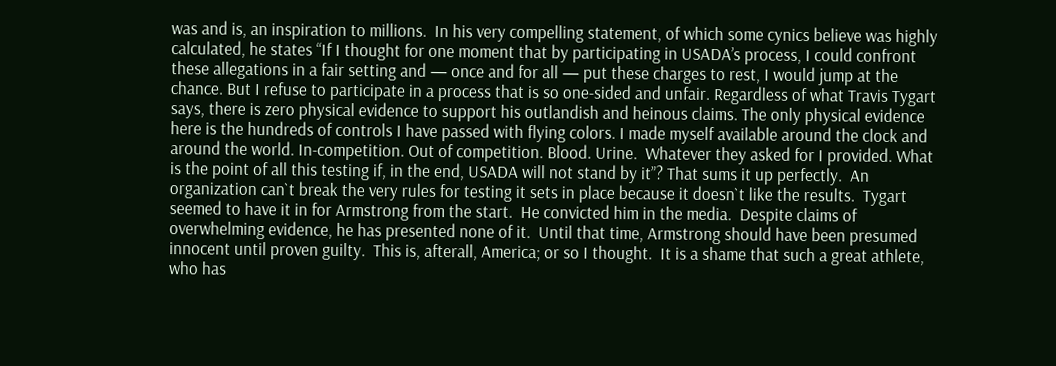was and is, an inspiration to millions.  In his very compelling statement, of which some cynics believe was highly calculated, he states “If I thought for one moment that by participating in USADA’s process, I could confront these allegations in a fair setting and — once and for all — put these charges to rest, I would jump at the chance. But I refuse to participate in a process that is so one-sided and unfair. Regardless of what Travis Tygart says, there is zero physical evidence to support his outlandish and heinous claims. The only physical evidence here is the hundreds of controls I have passed with flying colors. I made myself available around the clock and around the world. In-competition. Out of competition. Blood. Urine.  Whatever they asked for I provided. What is the point of all this testing if, in the end, USADA will not stand by it”? That sums it up perfectly.  An organization can`t break the very rules for testing it sets in place because it doesn`t like the results.  Tygart seemed to have it in for Armstrong from the start.  He convicted him in the media.  Despite claims of overwhelming evidence, he has presented none of it.  Until that time, Armstrong should have been presumed innocent until proven guilty.  This is, afterall, America; or so I thought.  It is a shame that such a great athlete, who has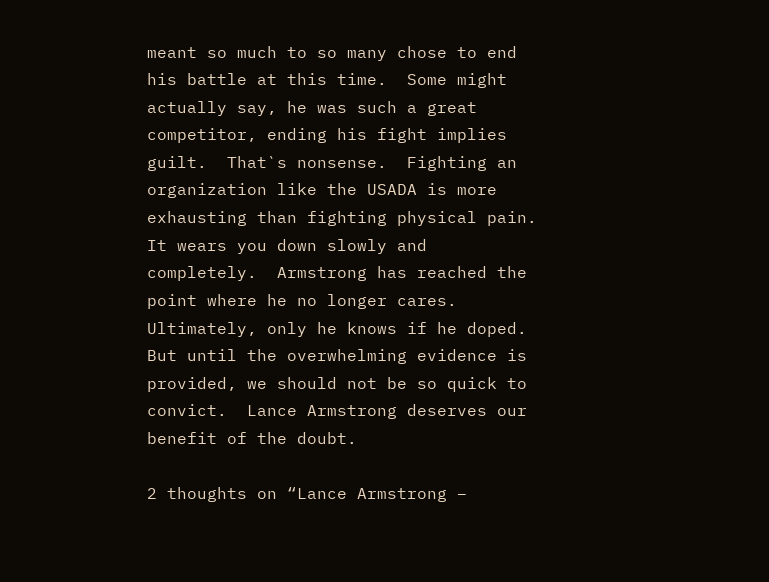meant so much to so many chose to end his battle at this time.  Some might actually say, he was such a great competitor, ending his fight implies guilt.  That`s nonsense.  Fighting an organization like the USADA is more exhausting than fighting physical pain.  It wears you down slowly and completely.  Armstrong has reached the point where he no longer cares.  Ultimately, only he knows if he doped.  But until the overwhelming evidence is provided, we should not be so quick to convict.  Lance Armstrong deserves our benefit of the doubt.

2 thoughts on “Lance Armstrong –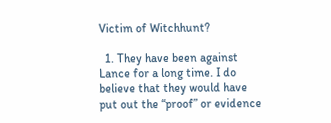Victim of Witchhunt?

  1. They have been against Lance for a long time. I do believe that they would have put out the “proof” or evidence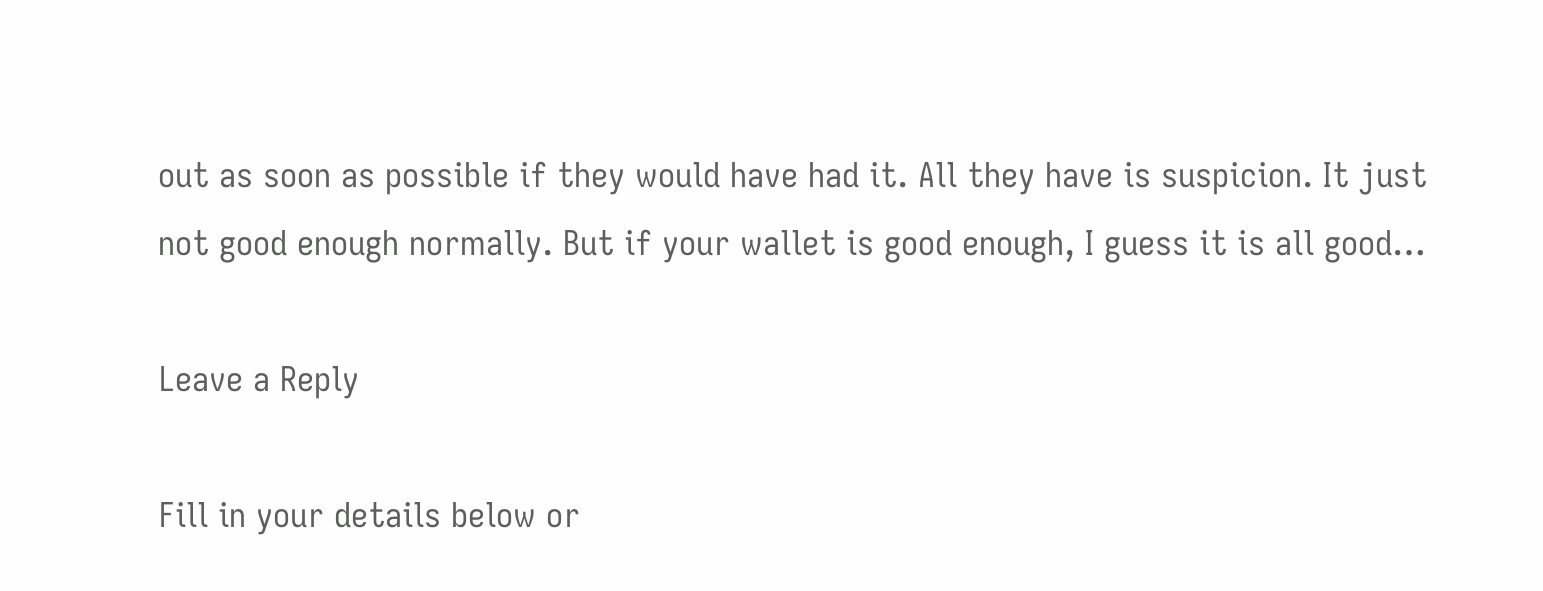out as soon as possible if they would have had it. All they have is suspicion. It just not good enough normally. But if your wallet is good enough, I guess it is all good…

Leave a Reply

Fill in your details below or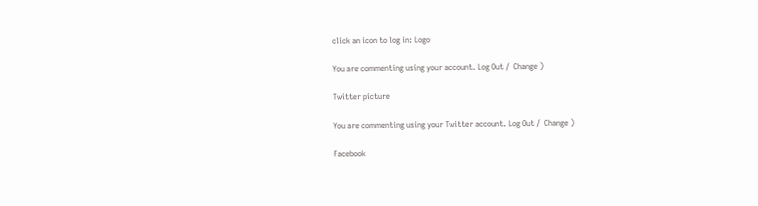click an icon to log in: Logo

You are commenting using your account. Log Out /  Change )

Twitter picture

You are commenting using your Twitter account. Log Out /  Change )

Facebook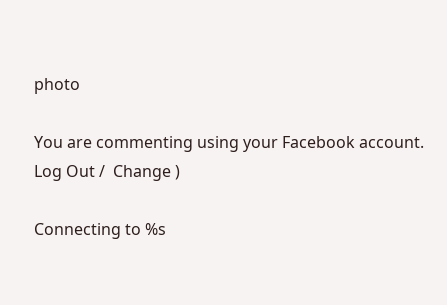photo

You are commenting using your Facebook account. Log Out /  Change )

Connecting to %s